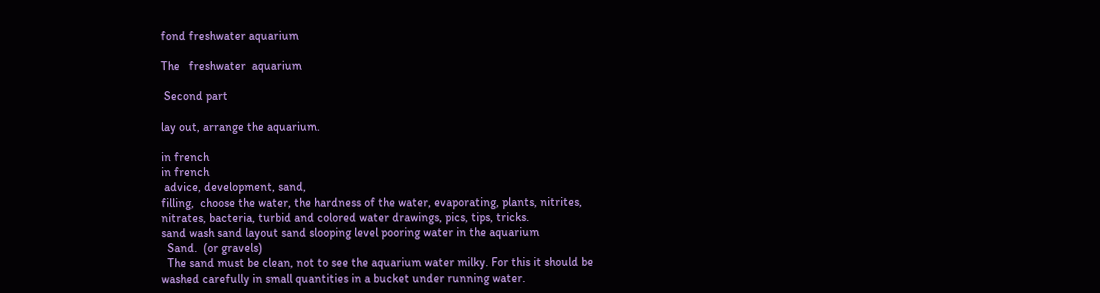fond freshwater aquarium

The   freshwater  aquarium

 Second part

lay out, arrange the aquarium.

in french
in french
 advice, development, sand,
filling,  choose the water, the hardness of the water, evaporating, plants, nitrites, nitrates, bacteria, turbid and colored water drawings, pics, tips, tricks.
sand wash sand layout sand slooping level pooring water in the aquarium
  Sand.  (or gravels)
  The sand must be clean, not to see the aquarium water milky. For this it should be washed carefully in small quantities in a bucket under running water.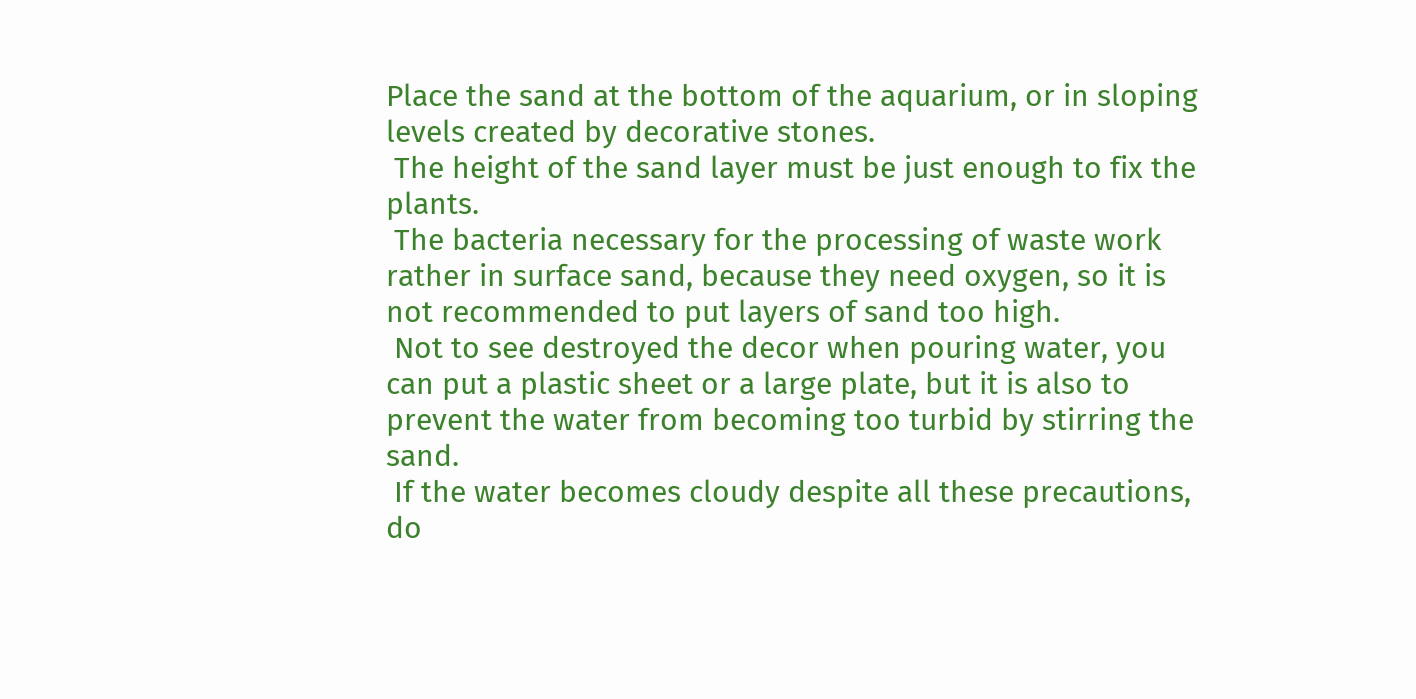Place the sand at the bottom of the aquarium, or in sloping levels created by decorative stones.
 The height of the sand layer must be just enough to fix the plants.
 The bacteria necessary for the processing of waste work rather in surface sand, because they need oxygen, so it is not recommended to put layers of sand too high.
 Not to see destroyed the decor when pouring water, you can put a plastic sheet or a large plate, but it is also to prevent the water from becoming too turbid by stirring the sand.
 If the water becomes cloudy despite all these precautions, do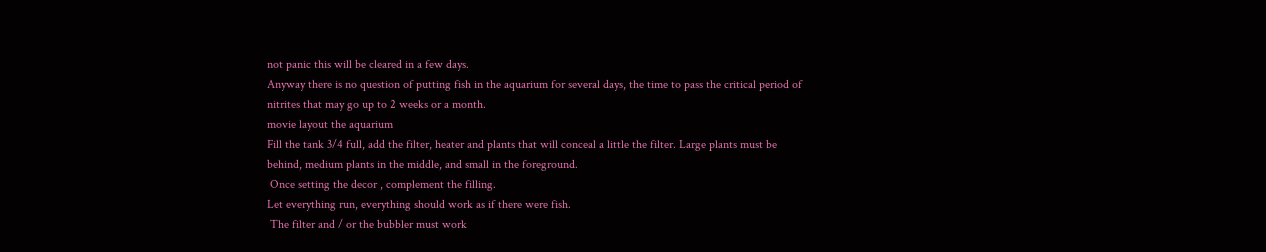not panic this will be cleared in a few days.
Anyway there is no question of putting fish in the aquarium for several days, the time to pass the critical period of nitrites that may go up to 2 weeks or a month.
movie layout the aquarium
Fill the tank 3/4 full, add the filter, heater and plants that will conceal a little the filter. Large plants must be behind, medium plants in the middle, and small in the foreground.
 Once setting the decor , complement the filling.
Let everything run, everything should work as if there were fish.
 The filter and / or the bubbler must work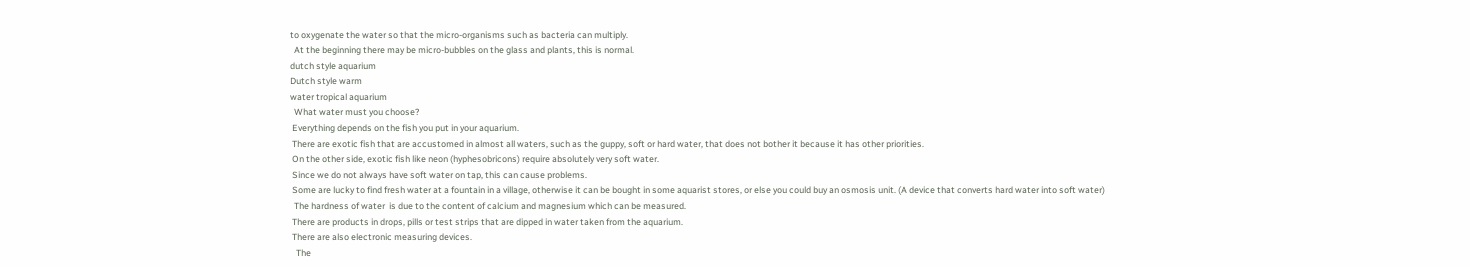to oxygenate the water so that the micro-organisms such as bacteria can multiply.
  At the beginning there may be micro-bubbles on the glass and plants, this is normal.
dutch style aquarium
Dutch style warm
water tropical aquarium
  What water must you choose?
 Everything depends on the fish you put in your aquarium.
 There are exotic fish that are accustomed in almost all waters, such as the guppy, soft or hard water, that does not bother it because it has other priorities.
 On the other side, exotic fish like neon (hyphesobricons) require absolutely very soft water.
 Since we do not always have soft water on tap, this can cause problems.
 Some are lucky to find fresh water at a fountain in a village, otherwise it can be bought in some aquarist stores, or else you could buy an osmosis unit. (A device that converts hard water into soft water)
  The hardness of water  is due to the content of calcium and magnesium which can be measured.
 There are products in drops, pills or test strips that are dipped in water taken from the aquarium.
 There are also electronic measuring devices.
   The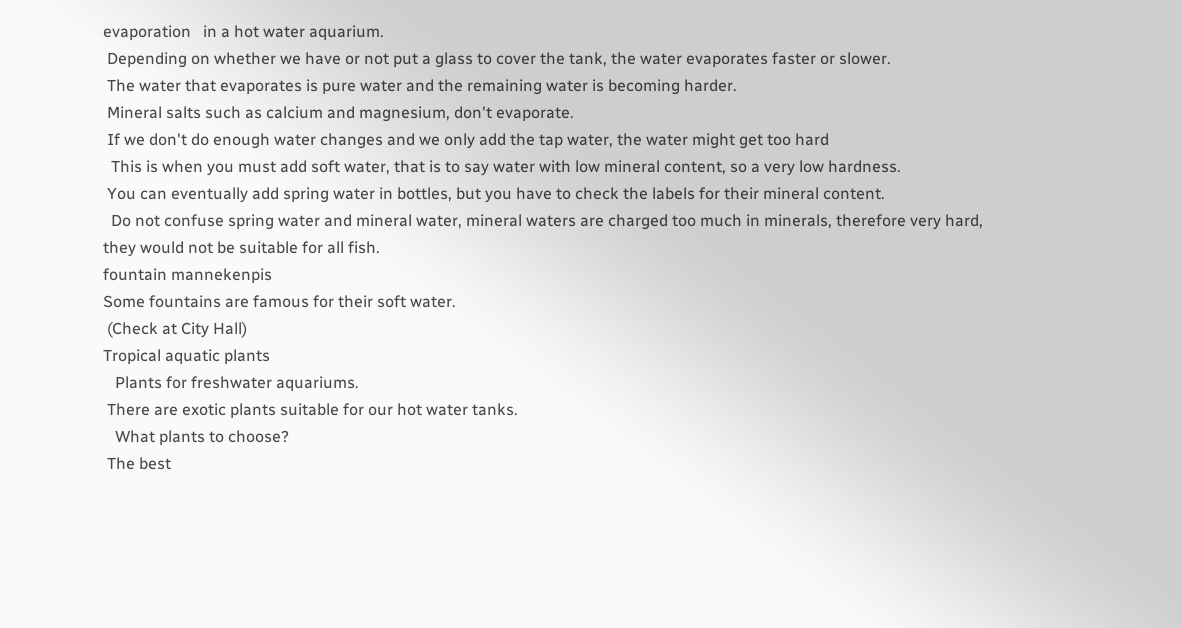evaporation   in a hot water aquarium.
 Depending on whether we have or not put a glass to cover the tank, the water evaporates faster or slower.
 The water that evaporates is pure water and the remaining water is becoming harder.
 Mineral salts such as calcium and magnesium, don't evaporate.
 If we don't do enough water changes and we only add the tap water, the water might get too hard
  This is when you must add soft water, that is to say water with low mineral content, so a very low hardness.
 You can eventually add spring water in bottles, but you have to check the labels for their mineral content.
  Do not confuse spring water and mineral water, mineral waters are charged too much in minerals, therefore very hard, they would not be suitable for all fish.
fountain mannekenpis
Some fountains are famous for their soft water.
 (Check at City Hall)
Tropical aquatic plants
   Plants for freshwater aquariums.
 There are exotic plants suitable for our hot water tanks.
   What plants to choose?
 The best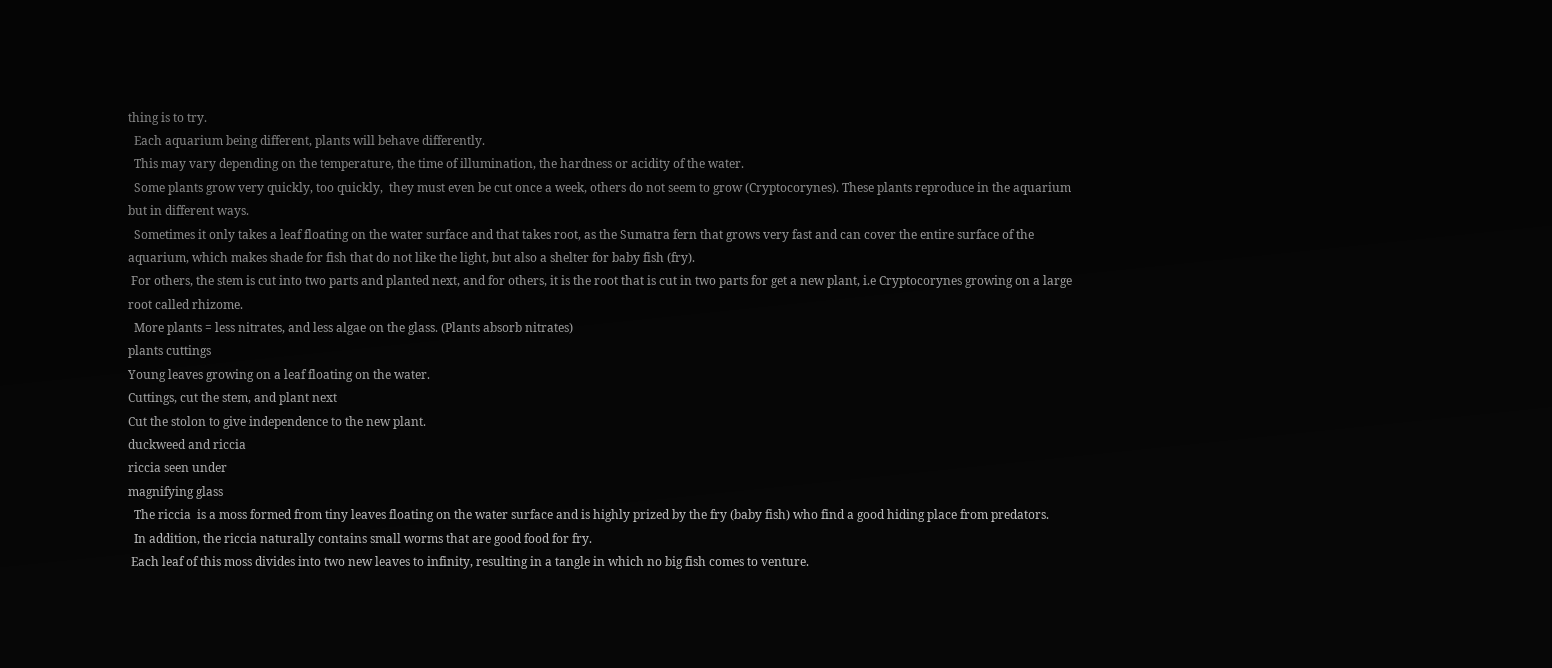thing is to try.
  Each aquarium being different, plants will behave differently.
  This may vary depending on the temperature, the time of illumination, the hardness or acidity of the water.
  Some plants grow very quickly, too quickly,  they must even be cut once a week, others do not seem to grow (Cryptocorynes). These plants reproduce in the aquarium but in different ways.
  Sometimes it only takes a leaf floating on the water surface and that takes root, as the Sumatra fern that grows very fast and can cover the entire surface of the aquarium, which makes shade for fish that do not like the light, but also a shelter for baby fish (fry).
 For others, the stem is cut into two parts and planted next, and for others, it is the root that is cut in two parts for get a new plant, i.e Cryptocorynes growing on a large root called rhizome.
  More plants = less nitrates, and less algae on the glass. (Plants absorb nitrates)
plants cuttings
Young leaves growing on a leaf floating on the water.
Cuttings, cut the stem, and plant next
Cut the stolon to give independence to the new plant.
duckweed and riccia
riccia seen under
magnifying glass
  The riccia  is a moss formed from tiny leaves floating on the water surface and is highly prized by the fry (baby fish) who find a good hiding place from predators.
  In addition, the riccia naturally contains small worms that are good food for fry.
 Each leaf of this moss divides into two new leaves to infinity, resulting in a tangle in which no big fish comes to venture.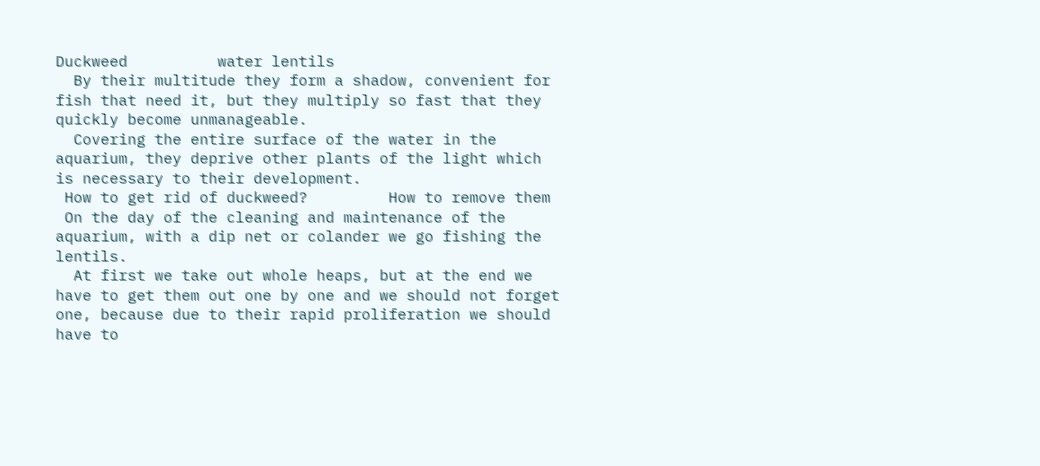Duckweed          water lentils
  By their multitude they form a shadow, convenient for fish that need it, but they multiply so fast that they quickly become unmanageable.
  Covering the entire surface of the water in the aquarium, they deprive other plants of the light which is necessary to their development.
 How to get rid of duckweed?         How to remove them
 On the day of the cleaning and maintenance of the aquarium, with a dip net or colander we go fishing the lentils.
  At first we take out whole heaps, but at the end we have to get them out one by one and we should not forget one, because due to their rapid proliferation we should have to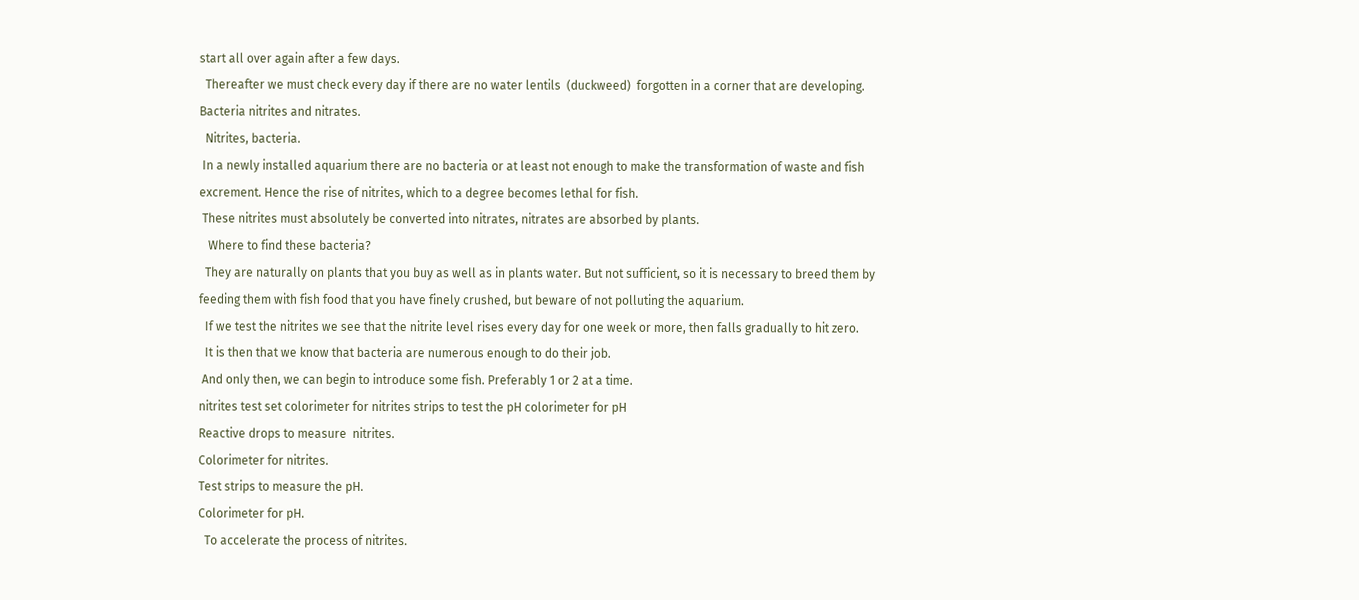start all over again after a few days.
  Thereafter we must check every day if there are no water lentils  (duckweed)  forgotten in a corner that are developing.
Bacteria nitrites and nitrates.
  Nitrites, bacteria.
 In a newly installed aquarium there are no bacteria or at least not enough to make the transformation of waste and fish excrement. Hence the rise of nitrites, which to a degree becomes lethal for fish.
 These nitrites must absolutely be converted into nitrates, nitrates are absorbed by plants.
   Where to find these bacteria?
  They are naturally on plants that you buy as well as in plants water. But not sufficient, so it is necessary to breed them by feeding them with fish food that you have finely crushed, but beware of not polluting the aquarium.
  If we test the nitrites we see that the nitrite level rises every day for one week or more, then falls gradually to hit zero.
  It is then that we know that bacteria are numerous enough to do their job.
 And only then, we can begin to introduce some fish. Preferably 1 or 2 at a time.
nitrites test set colorimeter for nitrites strips to test the pH colorimeter for pH
Reactive drops to measure  nitrites.
Colorimeter for nitrites.
Test strips to measure the pH.
Colorimeter for pH.
  To accelerate the process of nitrites.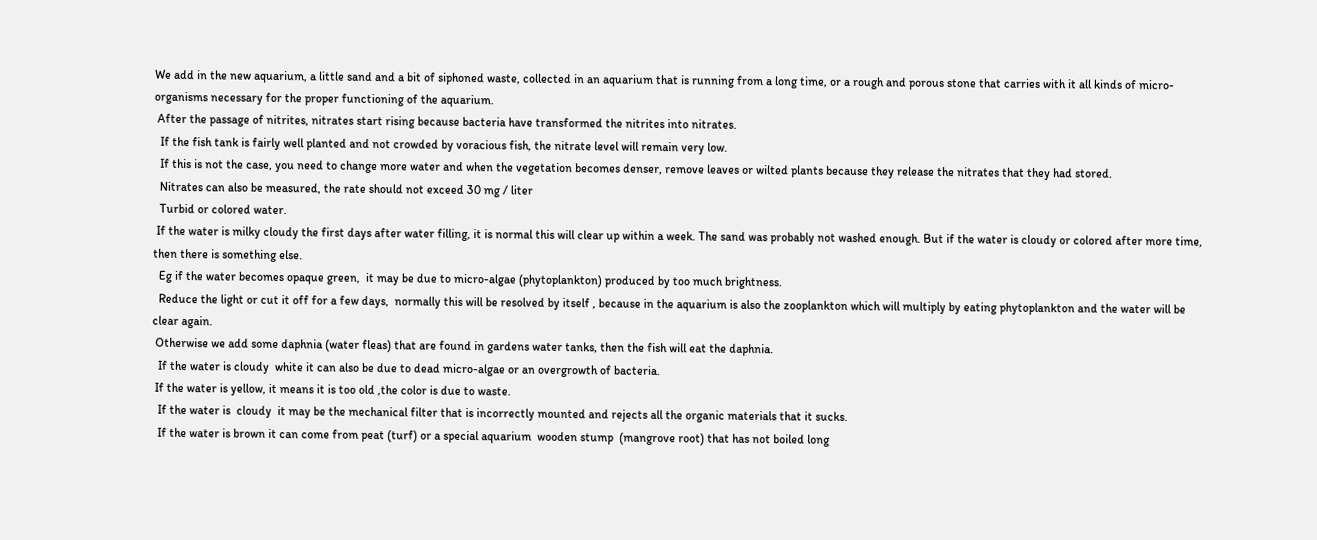We add in the new aquarium, a little sand and a bit of siphoned waste, collected in an aquarium that is running from a long time, or a rough and porous stone that carries with it all kinds of micro-organisms necessary for the proper functioning of the aquarium.
 After the passage of nitrites, nitrates start rising because bacteria have transformed the nitrites into nitrates.
  If the fish tank is fairly well planted and not crowded by voracious fish, the nitrate level will remain very low.
  If this is not the case, you need to change more water and when the vegetation becomes denser, remove leaves or wilted plants because they release the nitrates that they had stored.
  Nitrates can also be measured, the rate should not exceed 30 mg / liter
  Turbid or colored water.
 If the water is milky cloudy the first days after water filling, it is normal this will clear up within a week. The sand was probably not washed enough. But if the water is cloudy or colored after more time, then there is something else.
  Eg if the water becomes opaque green,  it may be due to micro-algae (phytoplankton) produced by too much brightness.
  Reduce the light or cut it off for a few days,  normally this will be resolved by itself , because in the aquarium is also the zooplankton which will multiply by eating phytoplankton and the water will be clear again.
 Otherwise we add some daphnia (water fleas) that are found in gardens water tanks, then the fish will eat the daphnia.
  If the water is cloudy  white it can also be due to dead micro-algae or an overgrowth of bacteria.
 If the water is yellow, it means it is too old ,the color is due to waste.
  If the water is  cloudy  it may be the mechanical filter that is incorrectly mounted and rejects all the organic materials that it sucks.
  If the water is brown it can come from peat (turf) or a special aquarium  wooden stump  (mangrove root) that has not boiled long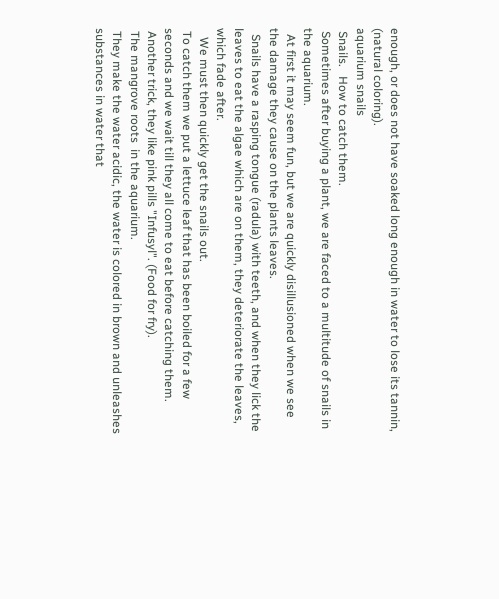enough, or does not have soaked long enough in water to lose its tannin, (natural coloring).
aquarium snails
 Snails.   How to catch them.
 Sometimes after buying a plant, we are faced to a multitude of snails in the aquarium.
  At first it may seem fun, but we are quickly disillusioned when we see the damage they cause on the plants leaves.
  Snails have a rasping tongue (radula) with teeth, and when they lick the leaves to eat the algae which are on them, they deteriorate the leaves, which fade after.
   We must then quickly get the snails out.
 To catch them we put a lettuce leaf that has been boiled for a few seconds and we wait till they all come to eat before catching them.
 Another trick, they like pink pills "Infusyl". (Food for fry).
 The mangrove roots  in the aquarium.
 They make the water acidic, the water is colored in brown and unleashes substances in water that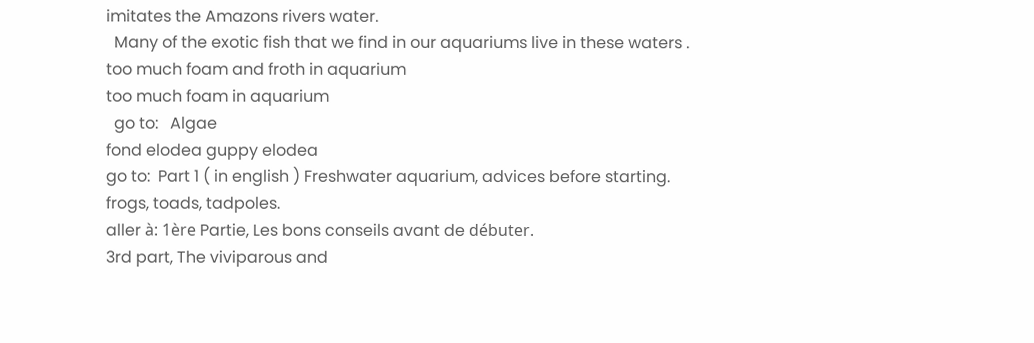imitates the Amazons rivers water.
  Many of the exotic fish that we find in our aquariums live in these waters .
too much foam and froth in aquarium
too much foam in aquarium
  go to:   Algae
fond elodea guppy elodea
go to:  Part 1 ( in english ) Freshwater aquarium, advices before starting.    frogs, toads, tadpoles.
aller à: 1ère Partie, Les bons conseils avant de débuter.
3rd part, The viviparous and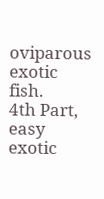oviparous exotic fish.         4th Part, easy exotic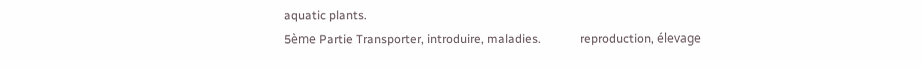aquatic plants.
5ème Partie Transporter, introduire, maladies.             reproduction, élevage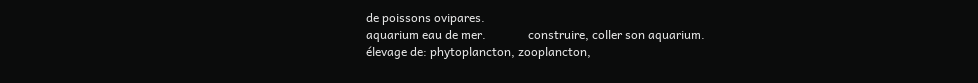de poissons ovipares.
aquarium eau de mer.              construire, coller son aquarium.
élevage de: phytoplancton, zooplancton,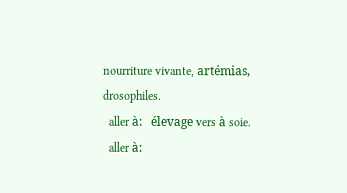nourriture vivante, artémias, drosophiles.
  aller à:   élevage vers à soie.
  aller à: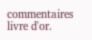commentaires livre d'or.